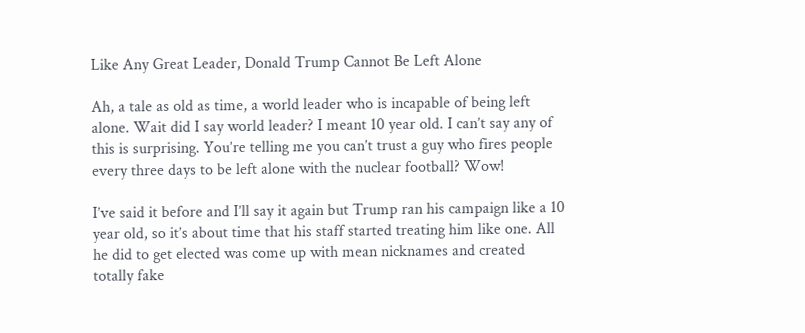Like Any Great Leader, Donald Trump Cannot Be Left Alone

Ah, a tale as old as time, a world leader who is incapable of being left alone. Wait did I say world leader? I meant 10 year old. I can’t say any of this is surprising. You’re telling me you can’t trust a guy who fires people every three days to be left alone with the nuclear football? Wow!

I’ve said it before and I’ll say it again but Trump ran his campaign like a 10 year old, so it’s about time that his staff started treating him like one. All he did to get elected was come up with mean nicknames and created totally fake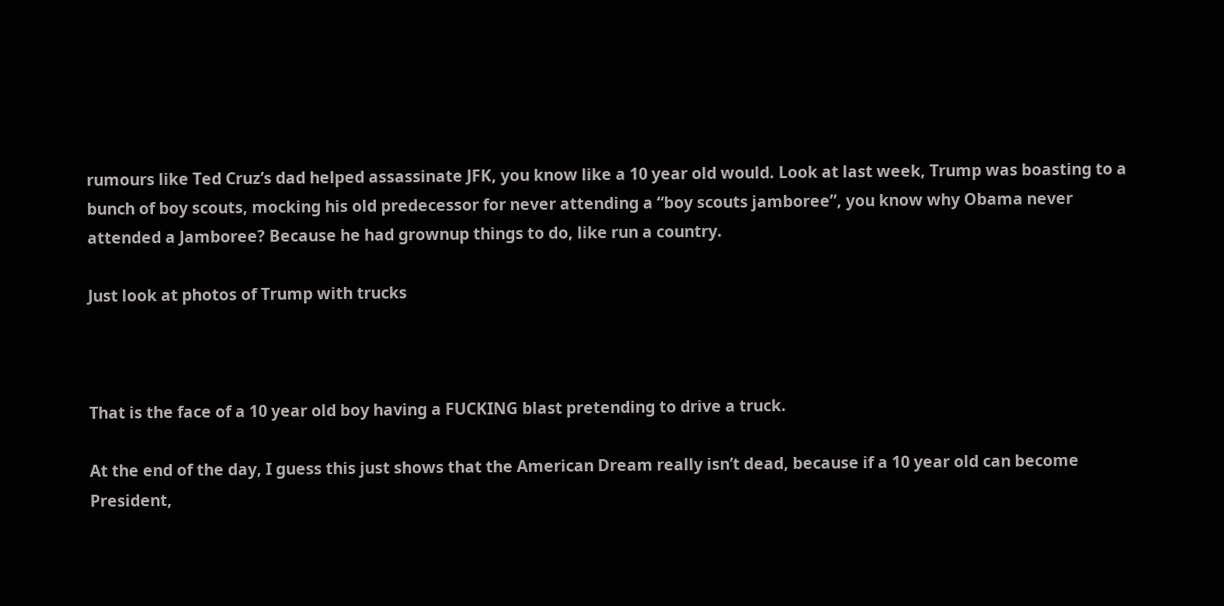rumours like Ted Cruz’s dad helped assassinate JFK, you know like a 10 year old would. Look at last week, Trump was boasting to a bunch of boy scouts, mocking his old predecessor for never attending a “boy scouts jamboree”, you know why Obama never attended a Jamboree? Because he had grownup things to do, like run a country.

Just look at photos of Trump with trucks



That is the face of a 10 year old boy having a FUCKING blast pretending to drive a truck.

At the end of the day, I guess this just shows that the American Dream really isn’t dead, because if a 10 year old can become President,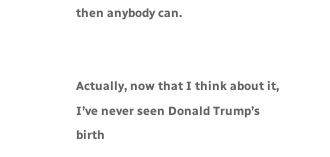then anybody can.


Actually, now that I think about it, I’ve never seen Donald Trump’s birth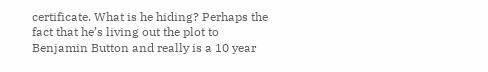certificate. What is he hiding? Perhaps the fact that he’s living out the plot to Benjamin Button and really is a 10 year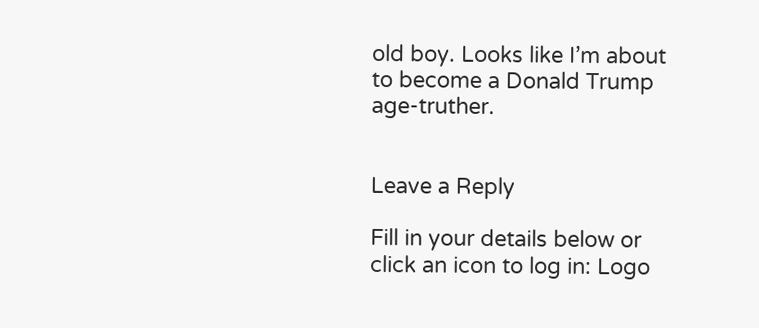old boy. Looks like I’m about to become a Donald Trump age-truther.


Leave a Reply

Fill in your details below or click an icon to log in: Logo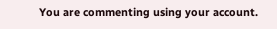You are commenting using your account.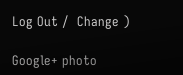Log Out /  Change )

Google+ photo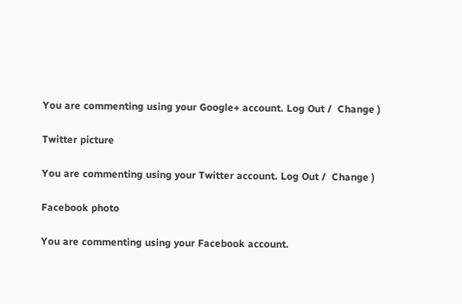You are commenting using your Google+ account. Log Out /  Change )

Twitter picture

You are commenting using your Twitter account. Log Out /  Change )

Facebook photo

You are commenting using your Facebook account.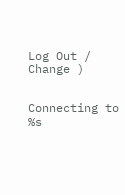Log Out /  Change )


Connecting to %s